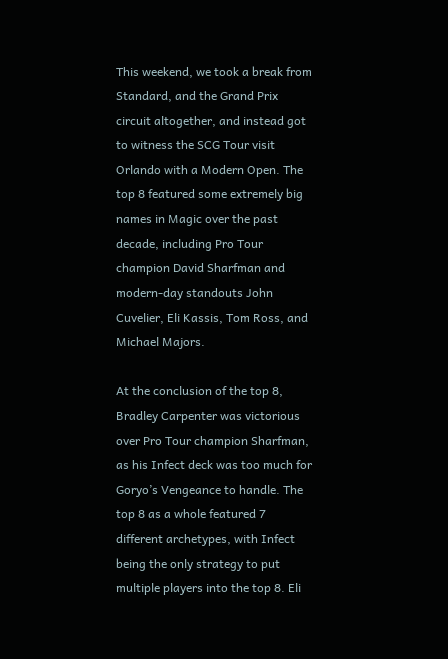This weekend, we took a break from Standard, and the Grand Prix circuit altogether, and instead got to witness the SCG Tour visit Orlando with a Modern Open. The top 8 featured some extremely big names in Magic over the past decade, including Pro Tour champion David Sharfman and modern-day standouts John Cuvelier, Eli Kassis, Tom Ross, and Michael Majors.

At the conclusion of the top 8, Bradley Carpenter was victorious over Pro Tour champion Sharfman, as his Infect deck was too much for Goryo’s Vengeance to handle. The top 8 as a whole featured 7 different archetypes, with Infect being the only strategy to put multiple players into the top 8. Eli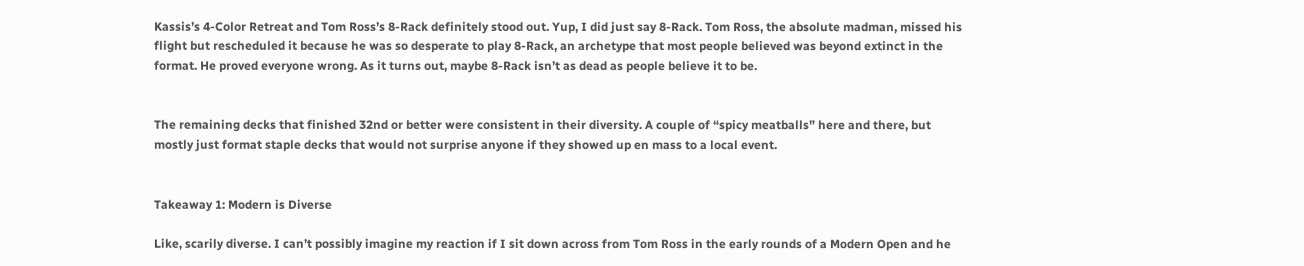Kassis’s 4-Color Retreat and Tom Ross’s 8-Rack definitely stood out. Yup, I did just say 8-Rack. Tom Ross, the absolute madman, missed his flight but rescheduled it because he was so desperate to play 8-Rack, an archetype that most people believed was beyond extinct in the format. He proved everyone wrong. As it turns out, maybe 8-Rack isn’t as dead as people believe it to be.


The remaining decks that finished 32nd or better were consistent in their diversity. A couple of “spicy meatballs” here and there, but mostly just format staple decks that would not surprise anyone if they showed up en mass to a local event.


Takeaway 1: Modern is Diverse

Like, scarily diverse. I can’t possibly imagine my reaction if I sit down across from Tom Ross in the early rounds of a Modern Open and he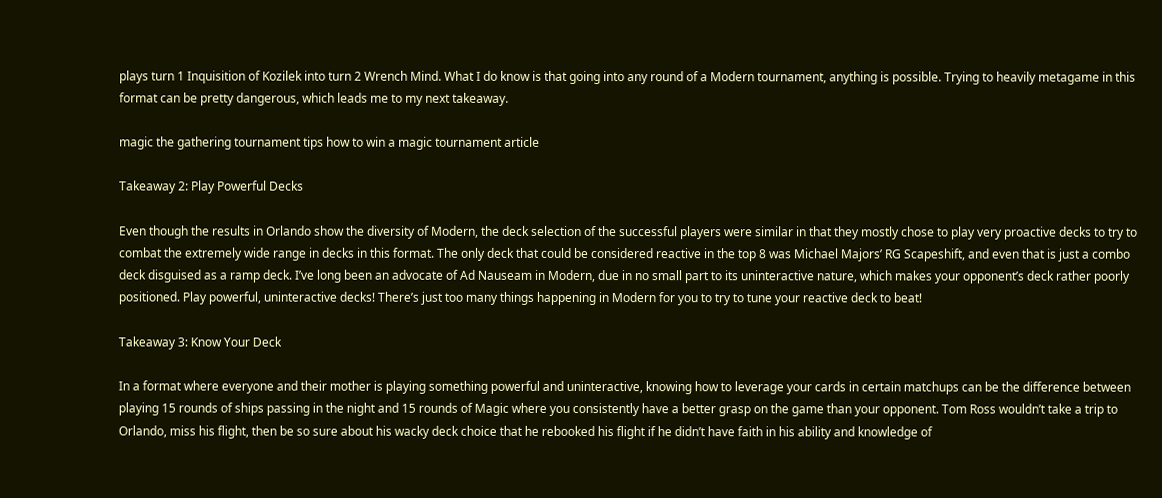plays turn 1 Inquisition of Kozilek into turn 2 Wrench Mind. What I do know is that going into any round of a Modern tournament, anything is possible. Trying to heavily metagame in this format can be pretty dangerous, which leads me to my next takeaway.

magic the gathering tournament tips how to win a magic tournament article

Takeaway 2: Play Powerful Decks

Even though the results in Orlando show the diversity of Modern, the deck selection of the successful players were similar in that they mostly chose to play very proactive decks to try to combat the extremely wide range in decks in this format. The only deck that could be considered reactive in the top 8 was Michael Majors’ RG Scapeshift, and even that is just a combo deck disguised as a ramp deck. I’ve long been an advocate of Ad Nauseam in Modern, due in no small part to its uninteractive nature, which makes your opponent’s deck rather poorly positioned. Play powerful, uninteractive decks! There’s just too many things happening in Modern for you to try to tune your reactive deck to beat!

Takeaway 3: Know Your Deck

In a format where everyone and their mother is playing something powerful and uninteractive, knowing how to leverage your cards in certain matchups can be the difference between playing 15 rounds of ships passing in the night and 15 rounds of Magic where you consistently have a better grasp on the game than your opponent. Tom Ross wouldn’t take a trip to Orlando, miss his flight, then be so sure about his wacky deck choice that he rebooked his flight if he didn’t have faith in his ability and knowledge of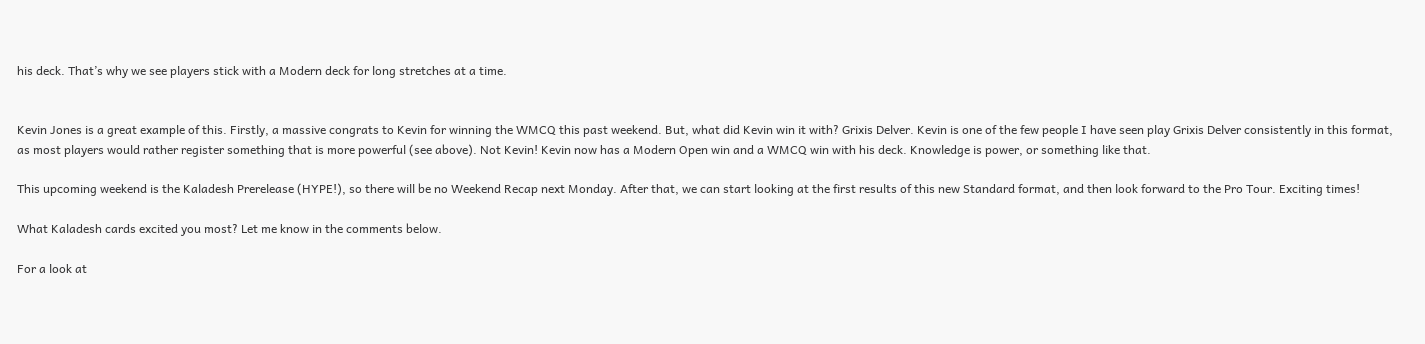his deck. That’s why we see players stick with a Modern deck for long stretches at a time.


Kevin Jones is a great example of this. Firstly, a massive congrats to Kevin for winning the WMCQ this past weekend. But, what did Kevin win it with? Grixis Delver. Kevin is one of the few people I have seen play Grixis Delver consistently in this format, as most players would rather register something that is more powerful (see above). Not Kevin! Kevin now has a Modern Open win and a WMCQ win with his deck. Knowledge is power, or something like that.

This upcoming weekend is the Kaladesh Prerelease (HYPE!), so there will be no Weekend Recap next Monday. After that, we can start looking at the first results of this new Standard format, and then look forward to the Pro Tour. Exciting times!

What Kaladesh cards excited you most? Let me know in the comments below.

For a look at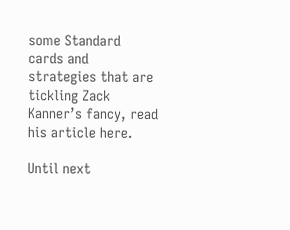some Standard cards and strategies that are tickling Zack Kanner’s fancy, read his article here.

Until next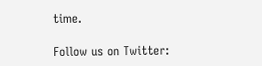time.

Follow us on Twitter: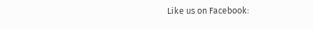Like us on Facebook: